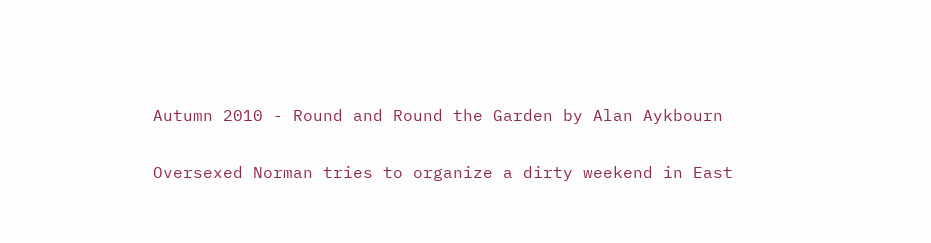Autumn 2010 - Round and Round the Garden by Alan Aykbourn

Oversexed Norman tries to organize a dirty weekend in East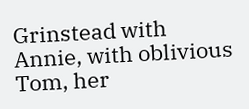Grinstead with Annie, with oblivious Tom, her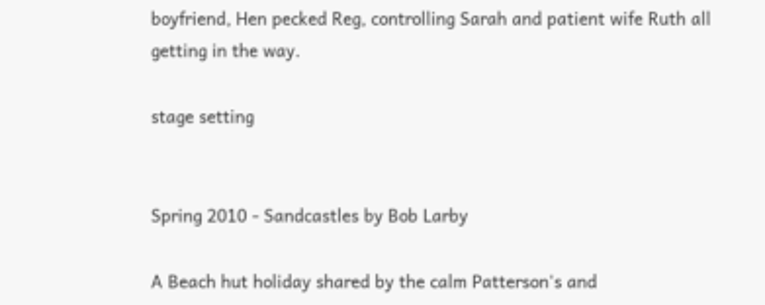boyfriend, Hen pecked Reg, controlling Sarah and patient wife Ruth all getting in the way.

stage setting


Spring 2010 - Sandcastles by Bob Larby

A Beach hut holiday shared by the calm Patterson's and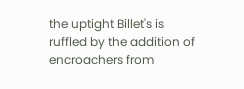the uptight Billet's is ruffled by the addition of encroachers from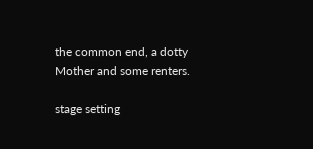the common end, a dotty Mother and some renters.

stage setting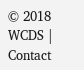© 2018 WCDS | Contact